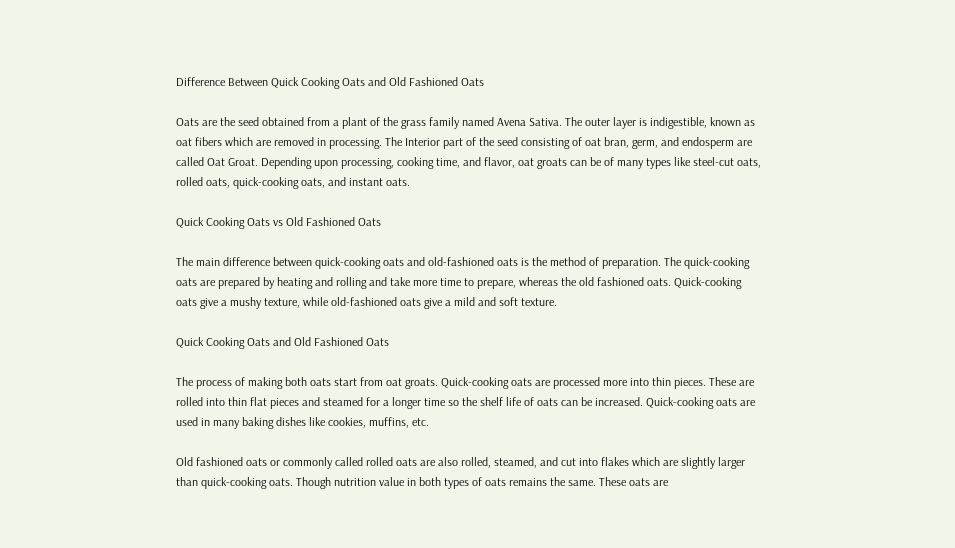Difference Between Quick Cooking Oats and Old Fashioned Oats

Oats are the seed obtained from a plant of the grass family named Avena Sativa. The outer layer is indigestible, known as oat fibers which are removed in processing. The Interior part of the seed consisting of oat bran, germ, and endosperm are called Oat Groat. Depending upon processing, cooking time, and flavor, oat groats can be of many types like steel-cut oats, rolled oats, quick-cooking oats, and instant oats.

Quick Cooking Oats vs Old Fashioned Oats

The main difference between quick-cooking oats and old-fashioned oats is the method of preparation. The quick-cooking oats are prepared by heating and rolling and take more time to prepare, whereas the old fashioned oats. Quick-cooking oats give a mushy texture, while old-fashioned oats give a mild and soft texture.

Quick Cooking Oats and Old Fashioned Oats

The process of making both oats start from oat groats. Quick-cooking oats are processed more into thin pieces. These are rolled into thin flat pieces and steamed for a longer time so the shelf life of oats can be increased. Quick-cooking oats are used in many baking dishes like cookies, muffins, etc.

Old fashioned oats or commonly called rolled oats are also rolled, steamed, and cut into flakes which are slightly larger than quick-cooking oats. Though nutrition value in both types of oats remains the same. These oats are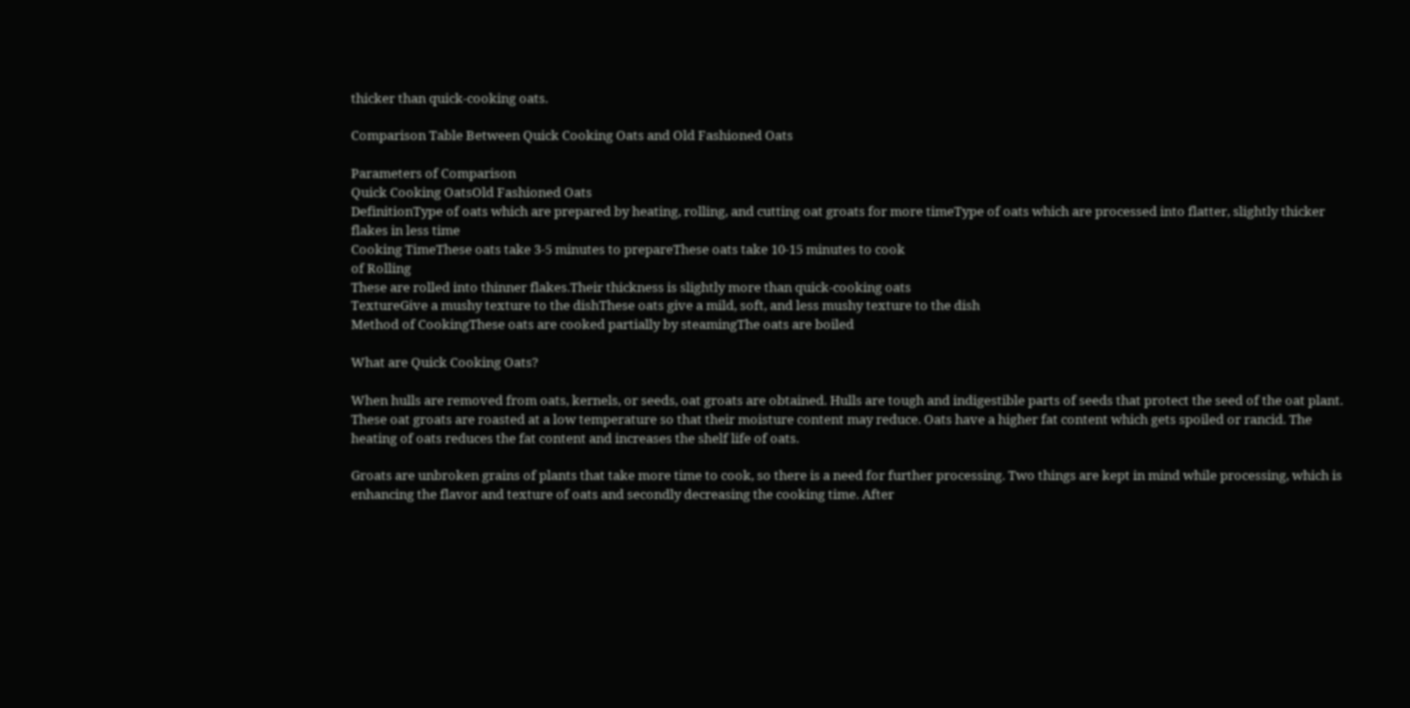thicker than quick-cooking oats.

Comparison Table Between Quick Cooking Oats and Old Fashioned Oats

Parameters of Comparison
Quick Cooking OatsOld Fashioned Oats
DefinitionType of oats which are prepared by heating, rolling, and cutting oat groats for more timeType of oats which are processed into flatter, slightly thicker flakes in less time
Cooking TimeThese oats take 3-5 minutes to prepareThese oats take 10-15 minutes to cook
of Rolling
These are rolled into thinner flakes.Their thickness is slightly more than quick-cooking oats
TextureGive a mushy texture to the dishThese oats give a mild, soft, and less mushy texture to the dish
Method of CookingThese oats are cooked partially by steamingThe oats are boiled

What are Quick Cooking Oats?

When hulls are removed from oats, kernels, or seeds, oat groats are obtained. Hulls are tough and indigestible parts of seeds that protect the seed of the oat plant. These oat groats are roasted at a low temperature so that their moisture content may reduce. Oats have a higher fat content which gets spoiled or rancid. The heating of oats reduces the fat content and increases the shelf life of oats.

Groats are unbroken grains of plants that take more time to cook, so there is a need for further processing. Two things are kept in mind while processing, which is enhancing the flavor and texture of oats and secondly decreasing the cooking time. After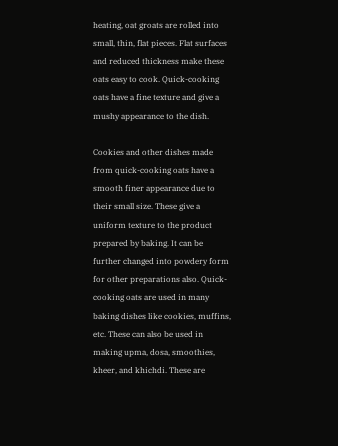heating, oat groats are rolled into small, thin, flat pieces. Flat surfaces and reduced thickness make these oats easy to cook. Quick-cooking oats have a fine texture and give a mushy appearance to the dish.

Cookies and other dishes made from quick-cooking oats have a smooth finer appearance due to their small size. These give a uniform texture to the product prepared by baking. It can be further changed into powdery form for other preparations also. Quick-cooking oats are used in many baking dishes like cookies, muffins, etc. These can also be used in making upma, dosa, smoothies, kheer, and khichdi. These are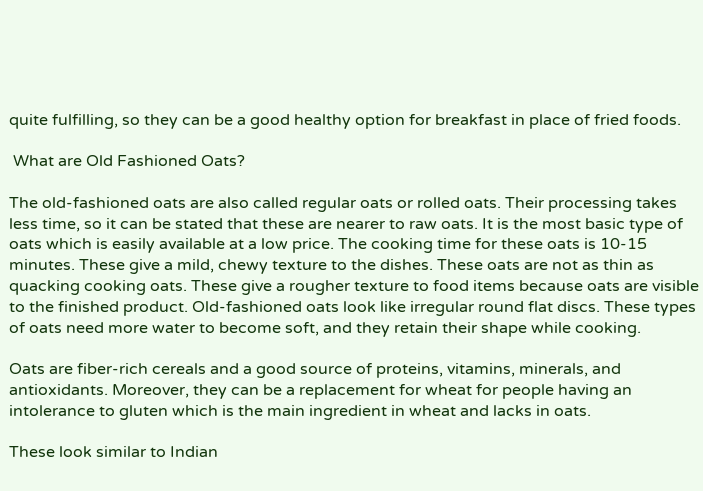quite fulfilling, so they can be a good healthy option for breakfast in place of fried foods.

 What are Old Fashioned Oats?

The old-fashioned oats are also called regular oats or rolled oats. Their processing takes less time, so it can be stated that these are nearer to raw oats. It is the most basic type of oats which is easily available at a low price. The cooking time for these oats is 10-15 minutes. These give a mild, chewy texture to the dishes. These oats are not as thin as quacking cooking oats. These give a rougher texture to food items because oats are visible to the finished product. Old-fashioned oats look like irregular round flat discs. These types of oats need more water to become soft, and they retain their shape while cooking.

Oats are fiber-rich cereals and a good source of proteins, vitamins, minerals, and antioxidants. Moreover, they can be a replacement for wheat for people having an intolerance to gluten which is the main ingredient in wheat and lacks in oats.

These look similar to Indian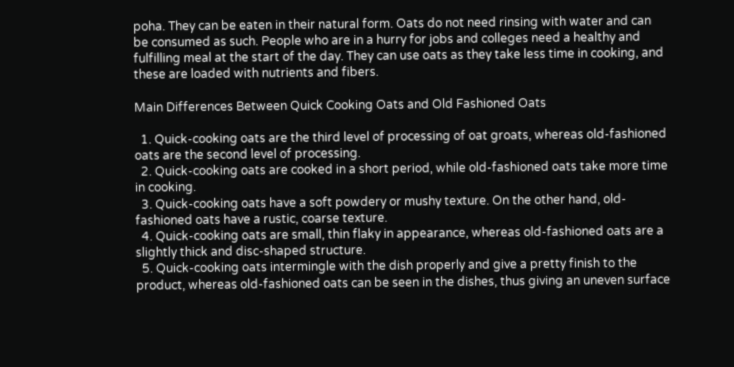poha. They can be eaten in their natural form. Oats do not need rinsing with water and can be consumed as such. People who are in a hurry for jobs and colleges need a healthy and fulfilling meal at the start of the day. They can use oats as they take less time in cooking, and these are loaded with nutrients and fibers.

Main Differences Between Quick Cooking Oats and Old Fashioned Oats

  1. Quick-cooking oats are the third level of processing of oat groats, whereas old-fashioned oats are the second level of processing.
  2. Quick-cooking oats are cooked in a short period, while old-fashioned oats take more time in cooking.
  3. Quick-cooking oats have a soft powdery or mushy texture. On the other hand, old-fashioned oats have a rustic, coarse texture.
  4. Quick-cooking oats are small, thin flaky in appearance, whereas old-fashioned oats are a slightly thick and disc-shaped structure.
  5. Quick-cooking oats intermingle with the dish properly and give a pretty finish to the product, whereas old-fashioned oats can be seen in the dishes, thus giving an uneven surface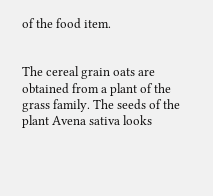of the food item.


The cereal grain oats are obtained from a plant of the grass family. The seeds of the plant Avena sativa looks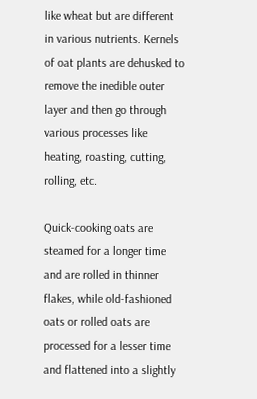like wheat but are different in various nutrients. Kernels of oat plants are dehusked to remove the inedible outer layer and then go through various processes like heating, roasting, cutting, rolling, etc.

Quick-cooking oats are steamed for a longer time and are rolled in thinner flakes, while old-fashioned oats or rolled oats are processed for a lesser time and flattened into a slightly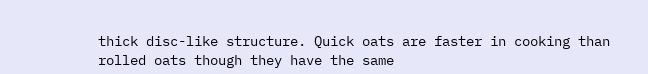thick disc-like structure. Quick oats are faster in cooking than rolled oats though they have the same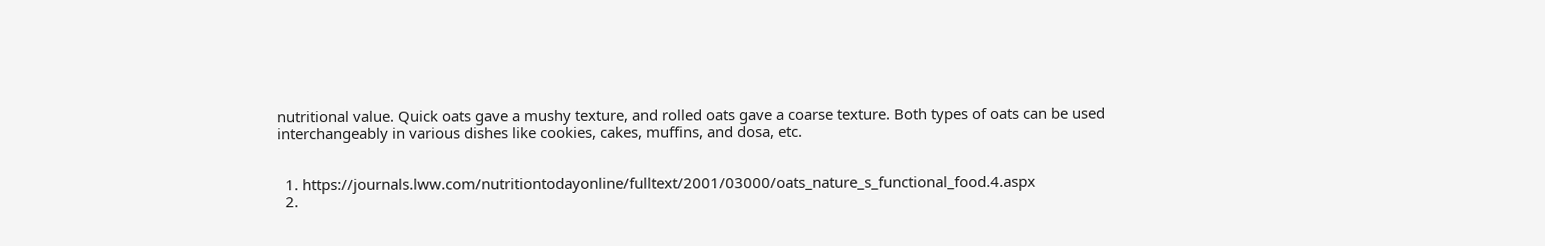nutritional value. Quick oats gave a mushy texture, and rolled oats gave a coarse texture. Both types of oats can be used interchangeably in various dishes like cookies, cakes, muffins, and dosa, etc.


  1. https://journals.lww.com/nutritiontodayonline/fulltext/2001/03000/oats_nature_s_functional_food.4.aspx
  2.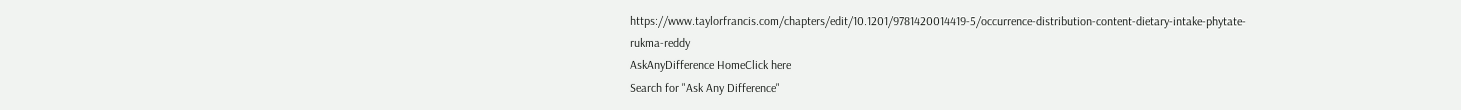https://www.taylorfrancis.com/chapters/edit/10.1201/9781420014419-5/occurrence-distribution-content-dietary-intake-phytate-rukma-reddy
AskAnyDifference HomeClick here
Search for "Ask Any Difference"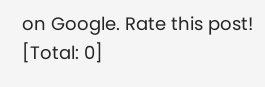on Google. Rate this post!
[Total: 0]